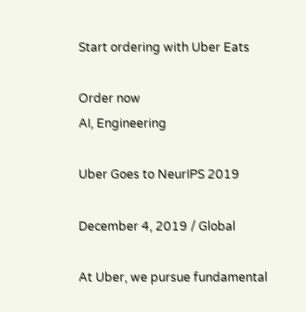Start ordering with Uber Eats

Order now
AI, Engineering

Uber Goes to NeurIPS 2019

December 4, 2019 / Global

At Uber, we pursue fundamental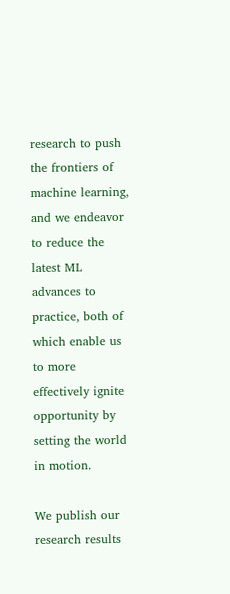research to push the frontiers of machine learning, and we endeavor to reduce the latest ML advances to practice, both of which enable us to more effectively ignite opportunity by setting the world in motion.

We publish our research results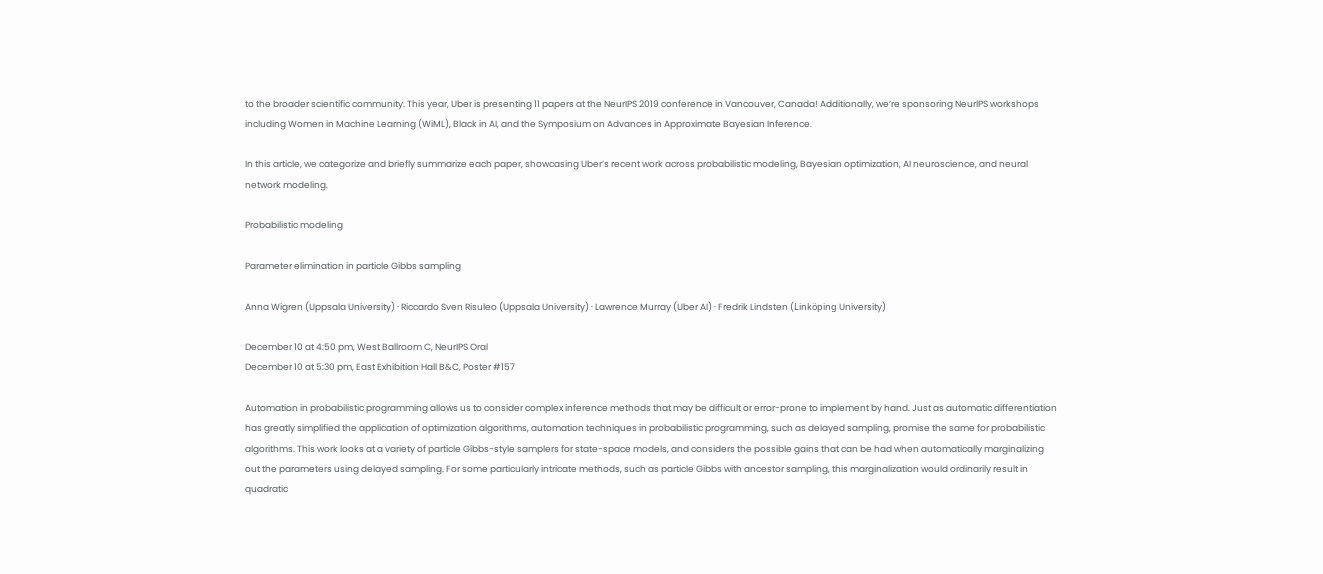to the broader scientific community. This year, Uber is presenting 11 papers at the NeurIPS 2019 conference in Vancouver, Canada! Additionally, we’re sponsoring NeurlPS workshops including Women in Machine Learning (WiML), Black in AI, and the Symposium on Advances in Approximate Bayesian Inference.

In this article, we categorize and briefly summarize each paper, showcasing Uber’s recent work across probabilistic modeling, Bayesian optimization, AI neuroscience, and neural network modeling.

Probabilistic modeling

Parameter elimination in particle Gibbs sampling

Anna Wigren (Uppsala University) · Riccardo Sven Risuleo (Uppsala University) · Lawrence Murray (Uber AI) · Fredrik Lindsten (Linköping University)

December 10 at 4:50 pm, West Ballroom C, NeurIPS Oral
December 10 at 5:30 pm, East Exhibition Hall B&C, Poster #157

Automation in probabilistic programming allows us to consider complex inference methods that may be difficult or error-prone to implement by hand. Just as automatic differentiation has greatly simplified the application of optimization algorithms, automation techniques in probabilistic programming, such as delayed sampling, promise the same for probabilistic algorithms. This work looks at a variety of particle Gibbs-style samplers for state-space models, and considers the possible gains that can be had when automatically marginalizing out the parameters using delayed sampling. For some particularly intricate methods, such as particle Gibbs with ancestor sampling, this marginalization would ordinarily result in quadratic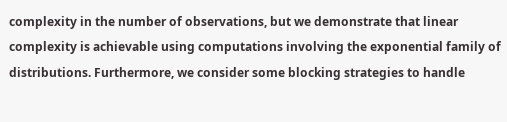complexity in the number of observations, but we demonstrate that linear complexity is achievable using computations involving the exponential family of distributions. Furthermore, we consider some blocking strategies to handle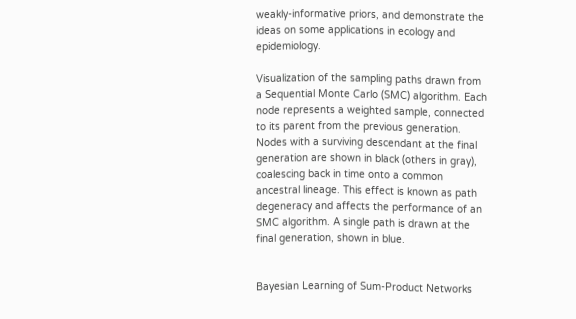weakly-informative priors, and demonstrate the ideas on some applications in ecology and epidemiology.

Visualization of the sampling paths drawn from a Sequential Monte Carlo (SMC) algorithm. Each node represents a weighted sample, connected to its parent from the previous generation. Nodes with a surviving descendant at the final generation are shown in black (others in gray), coalescing back in time onto a common ancestral lineage. This effect is known as path degeneracy and affects the performance of an SMC algorithm. A single path is drawn at the final generation, shown in blue.


Bayesian Learning of Sum-Product Networks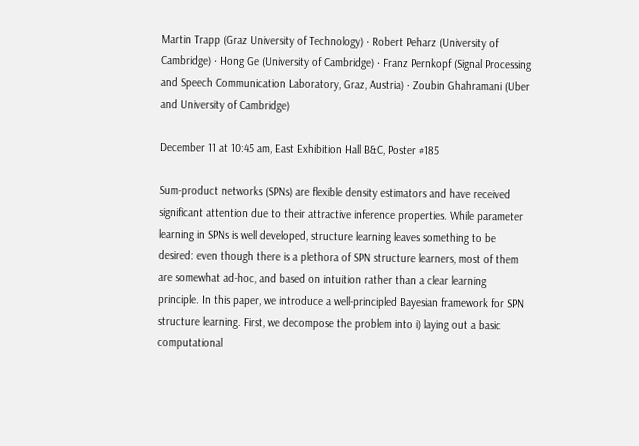Martin Trapp (Graz University of Technology) · Robert Peharz (University of Cambridge) · Hong Ge (University of Cambridge) · Franz Pernkopf (Signal Processing and Speech Communication Laboratory, Graz, Austria) · Zoubin Ghahramani (Uber and University of Cambridge)

December 11 at 10:45 am, East Exhibition Hall B&C, Poster #185

Sum-product networks (SPNs) are flexible density estimators and have received significant attention due to their attractive inference properties. While parameter learning in SPNs is well developed, structure learning leaves something to be desired: even though there is a plethora of SPN structure learners, most of them are somewhat ad-hoc, and based on intuition rather than a clear learning principle. In this paper, we introduce a well-principled Bayesian framework for SPN structure learning. First, we decompose the problem into i) laying out a basic computational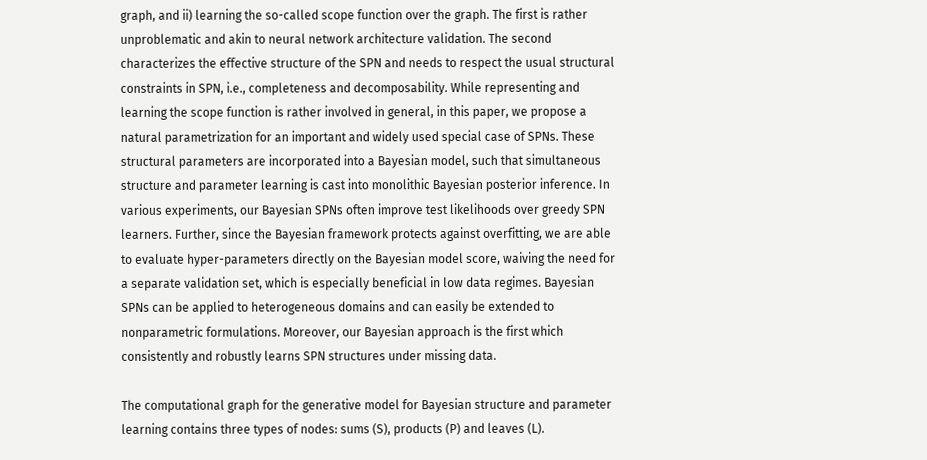graph, and ii) learning the so-called scope function over the graph. The first is rather unproblematic and akin to neural network architecture validation. The second characterizes the effective structure of the SPN and needs to respect the usual structural constraints in SPN, i.e., completeness and decomposability. While representing and learning the scope function is rather involved in general, in this paper, we propose a natural parametrization for an important and widely used special case of SPNs. These structural parameters are incorporated into a Bayesian model, such that simultaneous structure and parameter learning is cast into monolithic Bayesian posterior inference. In various experiments, our Bayesian SPNs often improve test likelihoods over greedy SPN learners. Further, since the Bayesian framework protects against overfitting, we are able to evaluate hyper-parameters directly on the Bayesian model score, waiving the need for a separate validation set, which is especially beneficial in low data regimes. Bayesian SPNs can be applied to heterogeneous domains and can easily be extended to nonparametric formulations. Moreover, our Bayesian approach is the first which consistently and robustly learns SPN structures under missing data.

The computational graph for the generative model for Bayesian structure and parameter learning contains three types of nodes: sums (S), products (P) and leaves (L).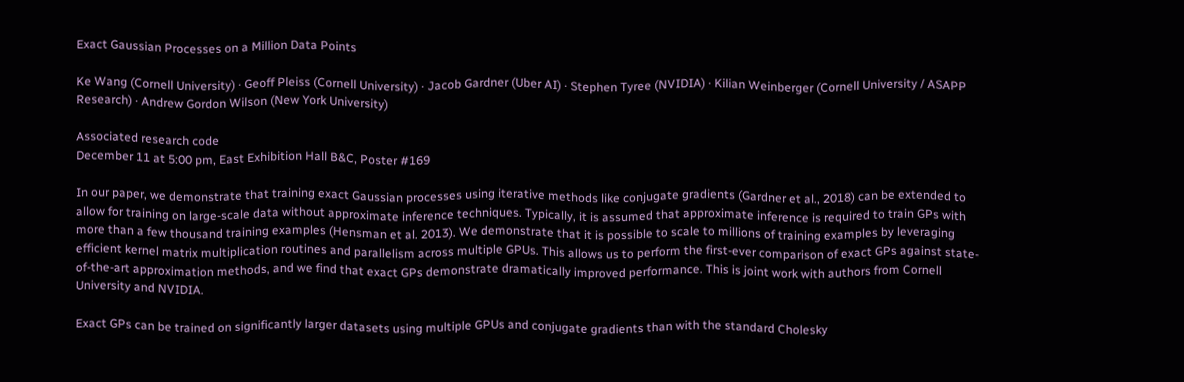Exact Gaussian Processes on a Million Data Points

Ke Wang (Cornell University) · Geoff Pleiss (Cornell University) · Jacob Gardner (Uber AI) · Stephen Tyree (NVIDIA) · Kilian Weinberger (Cornell University / ASAPP Research) · Andrew Gordon Wilson (New York University)

Associated research code
December 11 at 5:00 pm, East Exhibition Hall B&C, Poster #169

In our paper, we demonstrate that training exact Gaussian processes using iterative methods like conjugate gradients (Gardner et al., 2018) can be extended to allow for training on large-scale data without approximate inference techniques. Typically, it is assumed that approximate inference is required to train GPs with more than a few thousand training examples (Hensman et al. 2013). We demonstrate that it is possible to scale to millions of training examples by leveraging efficient kernel matrix multiplication routines and parallelism across multiple GPUs. This allows us to perform the first-ever comparison of exact GPs against state-of-the-art approximation methods, and we find that exact GPs demonstrate dramatically improved performance. This is joint work with authors from Cornell University and NVIDIA.

Exact GPs can be trained on significantly larger datasets using multiple GPUs and conjugate gradients than with the standard Cholesky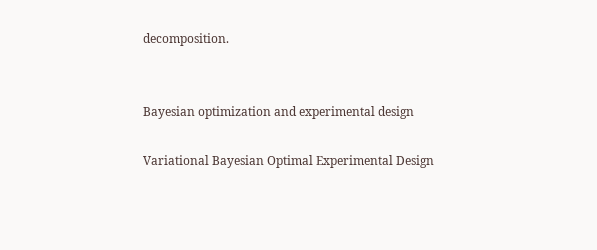decomposition.


Bayesian optimization and experimental design

Variational Bayesian Optimal Experimental Design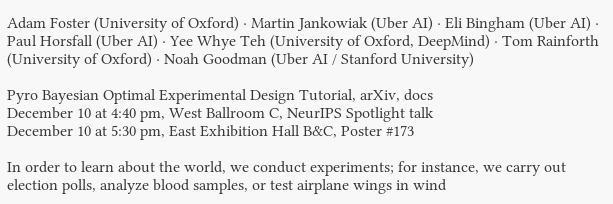Adam Foster (University of Oxford) · Martin Jankowiak (Uber AI) · Eli Bingham (Uber AI) · Paul Horsfall (Uber AI) · Yee Whye Teh (University of Oxford, DeepMind) · Tom Rainforth (University of Oxford) · Noah Goodman (Uber AI / Stanford University)

Pyro Bayesian Optimal Experimental Design Tutorial, arXiv, docs
December 10 at 4:40 pm, West Ballroom C, NeurIPS Spotlight talk
December 10 at 5:30 pm, East Exhibition Hall B&C, Poster #173

In order to learn about the world, we conduct experiments; for instance, we carry out election polls, analyze blood samples, or test airplane wings in wind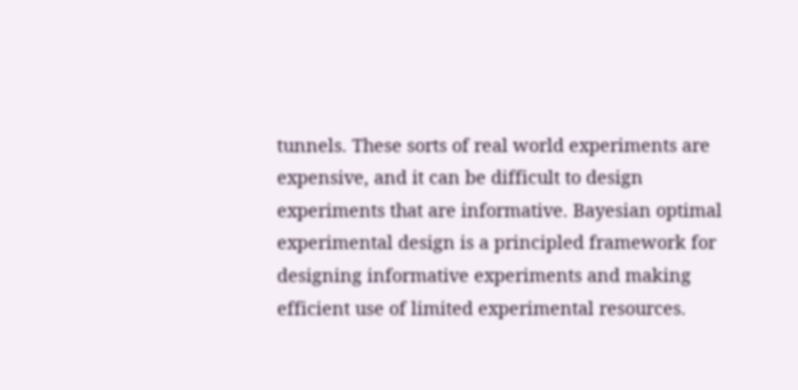tunnels. These sorts of real world experiments are expensive, and it can be difficult to design experiments that are informative. Bayesian optimal experimental design is a principled framework for designing informative experiments and making efficient use of limited experimental resources.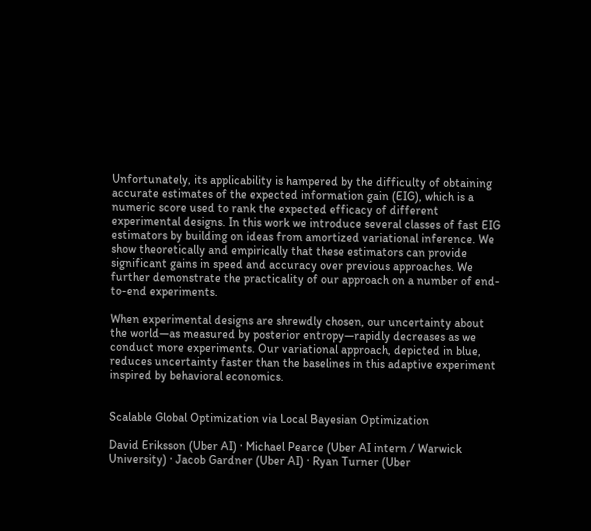Unfortunately, its applicability is hampered by the difficulty of obtaining accurate estimates of the expected information gain (EIG), which is a numeric score used to rank the expected efficacy of different experimental designs. In this work we introduce several classes of fast EIG estimators by building on ideas from amortized variational inference. We show theoretically and empirically that these estimators can provide significant gains in speed and accuracy over previous approaches. We further demonstrate the practicality of our approach on a number of end-to-end experiments.

When experimental designs are shrewdly chosen, our uncertainty about the world—as measured by posterior entropy—rapidly decreases as we conduct more experiments. Our variational approach, depicted in blue, reduces uncertainty faster than the baselines in this adaptive experiment inspired by behavioral economics.


Scalable Global Optimization via Local Bayesian Optimization

David Eriksson (Uber AI) · Michael Pearce (Uber AI intern / Warwick University) · Jacob Gardner (Uber AI) · Ryan Turner (Uber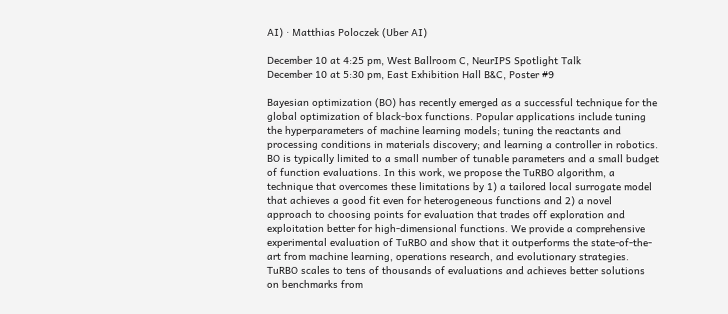AI) · Matthias Poloczek (Uber AI)

December 10 at 4:25 pm, West Ballroom C, NeurIPS Spotlight Talk
December 10 at 5:30 pm, East Exhibition Hall B&C, Poster #9

Bayesian optimization (BO) has recently emerged as a successful technique for the global optimization of black-box functions. Popular applications include tuning the hyperparameters of machine learning models; tuning the reactants and processing conditions in materials discovery; and learning a controller in robotics.  BO is typically limited to a small number of tunable parameters and a small budget of function evaluations. In this work, we propose the TuRBO algorithm, a technique that overcomes these limitations by 1) a tailored local surrogate model that achieves a good fit even for heterogeneous functions and 2) a novel approach to choosing points for evaluation that trades off exploration and exploitation better for high-dimensional functions. We provide a comprehensive experimental evaluation of TuRBO and show that it outperforms the state-of-the-art from machine learning, operations research, and evolutionary strategies. TuRBO scales to tens of thousands of evaluations and achieves better solutions on benchmarks from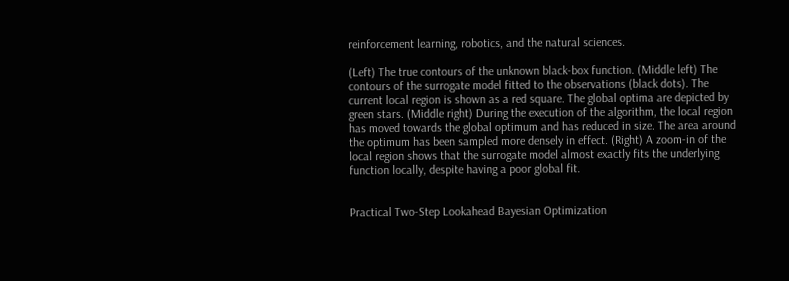reinforcement learning, robotics, and the natural sciences.

(Left) The true contours of the unknown black-box function. (Middle left) The contours of the surrogate model fitted to the observations (black dots). The current local region is shown as a red square. The global optima are depicted by green stars. (Middle right) During the execution of the algorithm, the local region has moved towards the global optimum and has reduced in size. The area around the optimum has been sampled more densely in effect. (Right) A zoom-in of the local region shows that the surrogate model almost exactly fits the underlying function locally, despite having a poor global fit.


Practical Two-Step Lookahead Bayesian Optimization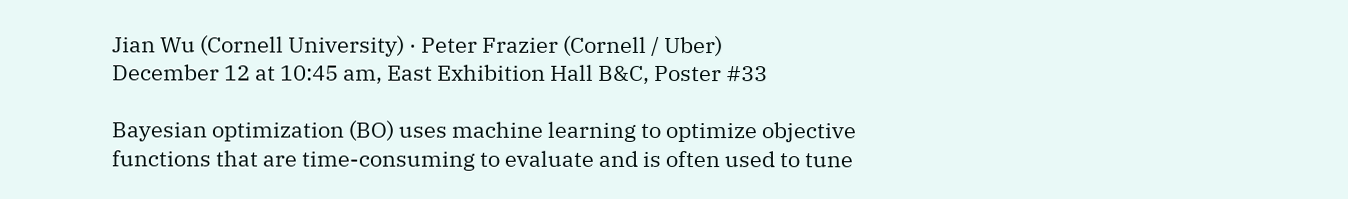Jian Wu (Cornell University) · Peter Frazier (Cornell / Uber)
December 12 at 10:45 am, East Exhibition Hall B&C, Poster #33

Bayesian optimization (BO) uses machine learning to optimize objective functions that are time-consuming to evaluate and is often used to tune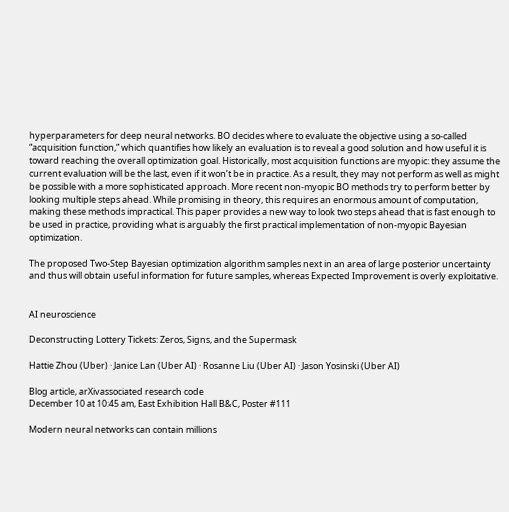hyperparameters for deep neural networks. BO decides where to evaluate the objective using a so-called “acquisition function,” which quantifies how likely an evaluation is to reveal a good solution and how useful it is toward reaching the overall optimization goal. Historically, most acquisition functions are myopic: they assume the current evaluation will be the last, even if it won’t be in practice. As a result, they may not perform as well as might be possible with a more sophisticated approach. More recent non-myopic BO methods try to perform better by looking multiple steps ahead. While promising in theory, this requires an enormous amount of computation, making these methods impractical. This paper provides a new way to look two steps ahead that is fast enough to be used in practice, providing what is arguably the first practical implementation of non-myopic Bayesian optimization.

The proposed Two-Step Bayesian optimization algorithm samples next in an area of large posterior uncertainty and thus will obtain useful information for future samples, whereas Expected Improvement is overly exploitative.


AI neuroscience

Deconstructing Lottery Tickets: Zeros, Signs, and the Supermask

Hattie Zhou (Uber) · Janice Lan (Uber AI) · Rosanne Liu (Uber AI) · Jason Yosinski (Uber AI)

Blog article, arXivassociated research code
December 10 at 10:45 am, East Exhibition Hall B&C, Poster #111

Modern neural networks can contain millions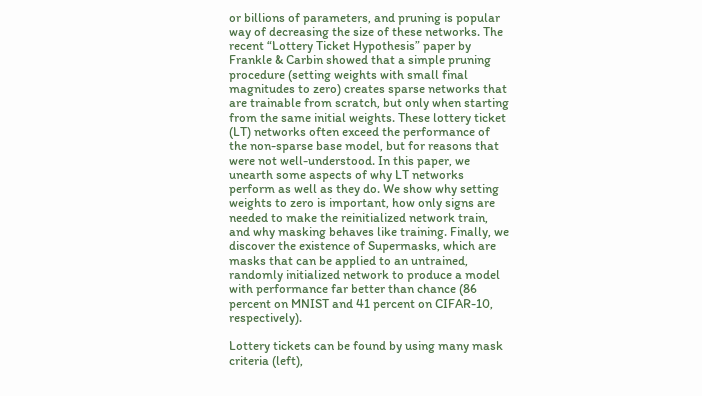or billions of parameters, and pruning is popular way of decreasing the size of these networks. The recent “Lottery Ticket Hypothesis” paper by Frankle & Carbin showed that a simple pruning procedure (setting weights with small final magnitudes to zero) creates sparse networks that are trainable from scratch, but only when starting from the same initial weights. These lottery ticket (LT) networks often exceed the performance of the non-sparse base model, but for reasons that were not well-understood. In this paper, we unearth some aspects of why LT networks perform as well as they do. We show why setting weights to zero is important, how only signs are  needed to make the reinitialized network train, and why masking behaves like training. Finally, we discover the existence of Supermasks, which are masks that can be applied to an untrained, randomly initialized network to produce a model with performance far better than chance (86 percent on MNIST and 41 percent on CIFAR-10, respectively).

Lottery tickets can be found by using many mask criteria (left),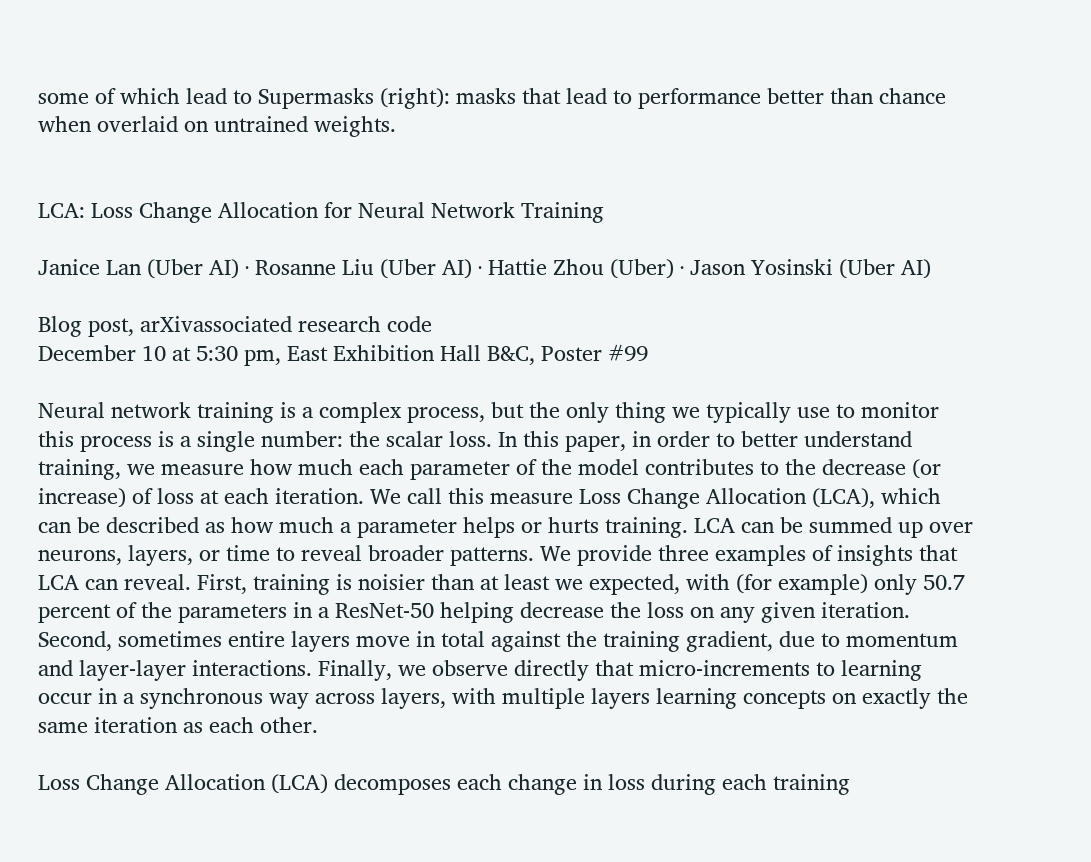some of which lead to Supermasks (right): masks that lead to performance better than chance when overlaid on untrained weights.


LCA: Loss Change Allocation for Neural Network Training

Janice Lan (Uber AI) · Rosanne Liu (Uber AI) · Hattie Zhou (Uber) · Jason Yosinski (Uber AI)

Blog post, arXivassociated research code
December 10 at 5:30 pm, East Exhibition Hall B&C, Poster #99

Neural network training is a complex process, but the only thing we typically use to monitor this process is a single number: the scalar loss. In this paper, in order to better understand training, we measure how much each parameter of the model contributes to the decrease (or increase) of loss at each iteration. We call this measure Loss Change Allocation (LCA), which can be described as how much a parameter helps or hurts training. LCA can be summed up over neurons, layers, or time to reveal broader patterns. We provide three examples of insights that LCA can reveal. First, training is noisier than at least we expected, with (for example) only 50.7 percent of the parameters in a ResNet-50 helping decrease the loss on any given iteration. Second, sometimes entire layers move in total against the training gradient, due to momentum and layer-layer interactions. Finally, we observe directly that micro-increments to learning occur in a synchronous way across layers, with multiple layers learning concepts on exactly the same iteration as each other.

Loss Change Allocation (LCA) decomposes each change in loss during each training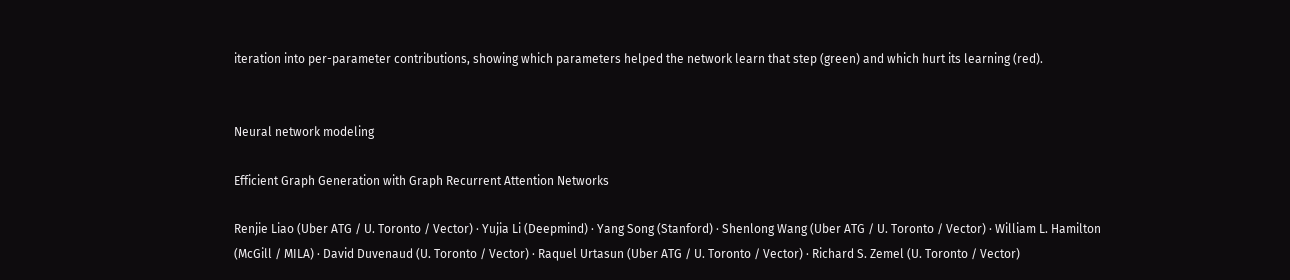iteration into per-parameter contributions, showing which parameters helped the network learn that step (green) and which hurt its learning (red).


Neural network modeling

Efficient Graph Generation with Graph Recurrent Attention Networks

Renjie Liao (Uber ATG / U. Toronto / Vector) · Yujia Li (Deepmind) · Yang Song (Stanford) · Shenlong Wang (Uber ATG / U. Toronto / Vector) · William L. Hamilton (McGill / MILA) · David Duvenaud (U. Toronto / Vector) · Raquel Urtasun (Uber ATG / U. Toronto / Vector) · Richard S. Zemel (U. Toronto / Vector)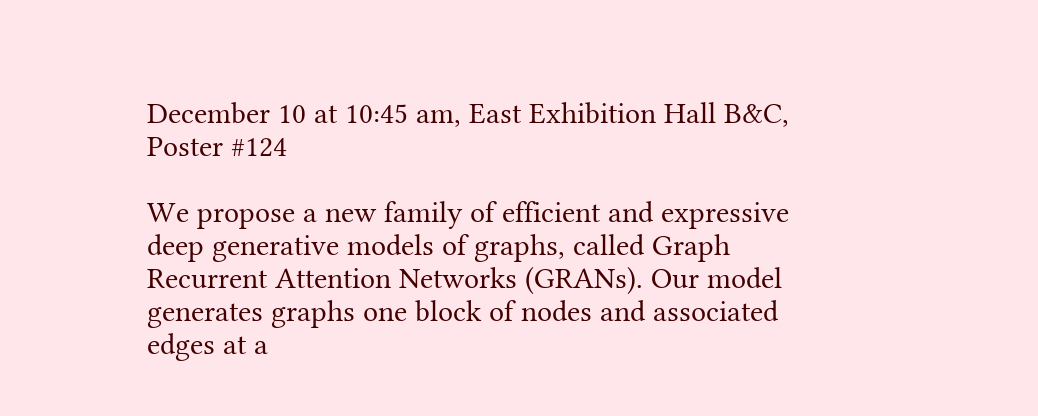December 10 at 10:45 am, East Exhibition Hall B&C, Poster #124

We propose a new family of efficient and expressive deep generative models of graphs, called Graph Recurrent Attention Networks (GRANs). Our model generates graphs one block of nodes and associated edges at a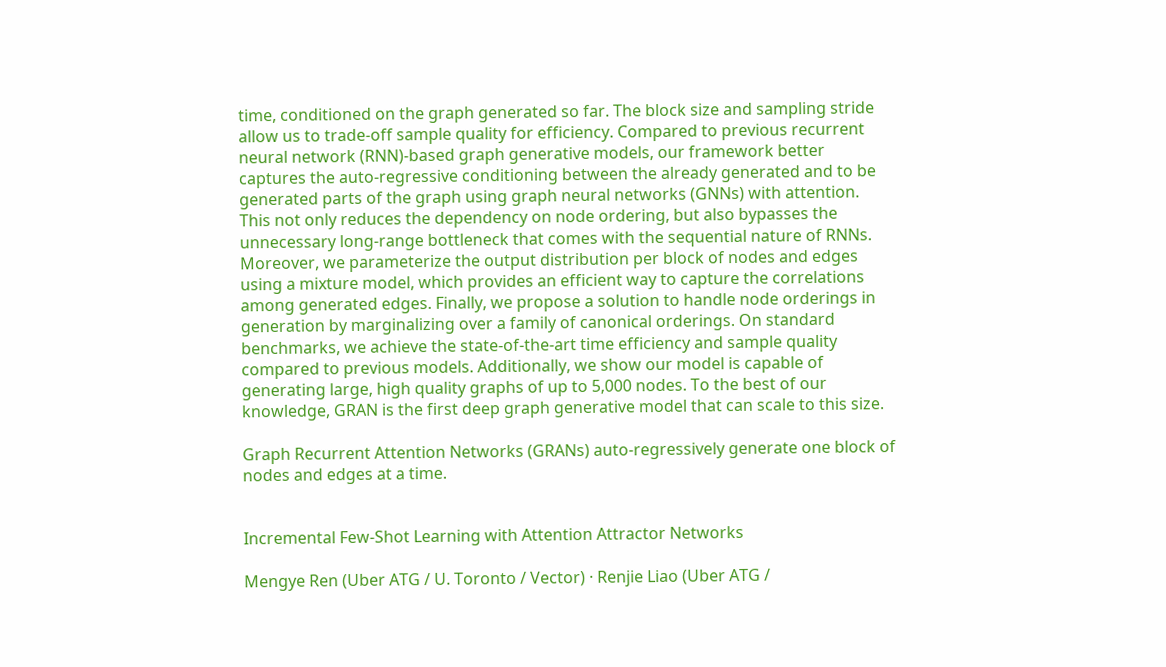time, conditioned on the graph generated so far. The block size and sampling stride allow us to trade-off sample quality for efficiency. Compared to previous recurrent neural network (RNN)-based graph generative models, our framework better captures the auto-regressive conditioning between the already generated and to be generated parts of the graph using graph neural networks (GNNs) with attention. This not only reduces the dependency on node ordering, but also bypasses the unnecessary long-range bottleneck that comes with the sequential nature of RNNs. Moreover, we parameterize the output distribution per block of nodes and edges using a mixture model, which provides an efficient way to capture the correlations among generated edges. Finally, we propose a solution to handle node orderings in generation by marginalizing over a family of canonical orderings. On standard benchmarks, we achieve the state-of-the-art time efficiency and sample quality compared to previous models. Additionally, we show our model is capable of generating large, high quality graphs of up to 5,000 nodes. To the best of our knowledge, GRAN is the first deep graph generative model that can scale to this size.

Graph Recurrent Attention Networks (GRANs) auto-regressively generate one block of nodes and edges at a time.


Incremental Few-Shot Learning with Attention Attractor Networks

Mengye Ren (Uber ATG / U. Toronto / Vector) · Renjie Liao (Uber ATG /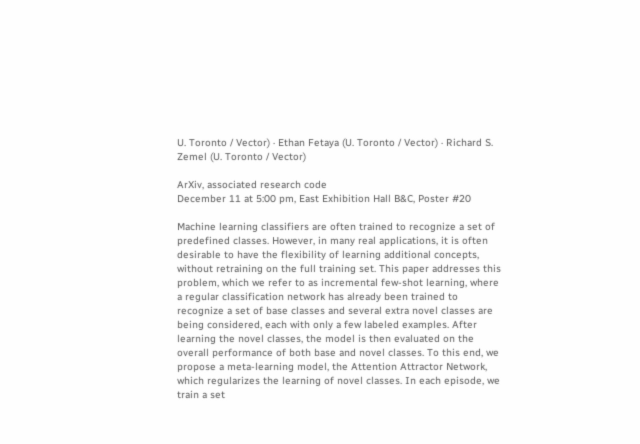U. Toronto / Vector) · Ethan Fetaya (U. Toronto / Vector) · Richard S. Zemel (U. Toronto / Vector)

ArXiv, associated research code
December 11 at 5:00 pm, East Exhibition Hall B&C, Poster #20

Machine learning classifiers are often trained to recognize a set of predefined classes. However, in many real applications, it is often desirable to have the flexibility of learning additional concepts, without retraining on the full training set. This paper addresses this problem, which we refer to as incremental few-shot learning, where a regular classification network has already been trained to recognize a set of base classes and several extra novel classes are being considered, each with only a few labeled examples. After learning the novel classes, the model is then evaluated on the overall performance of both base and novel classes. To this end, we propose a meta-learning model, the Attention Attractor Network, which regularizes the learning of novel classes. In each episode, we train a set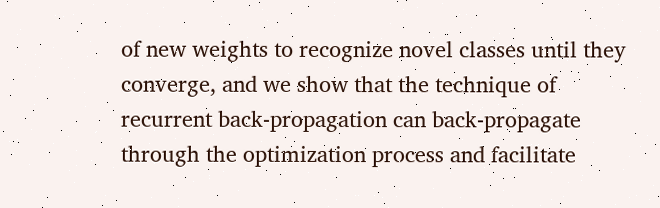of new weights to recognize novel classes until they converge, and we show that the technique of recurrent back-propagation can back-propagate through the optimization process and facilitate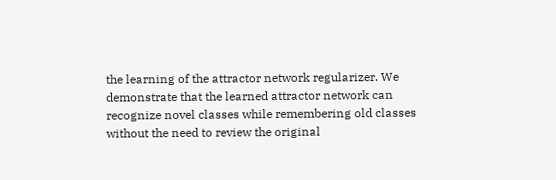the learning of the attractor network regularizer. We demonstrate that the learned attractor network can recognize novel classes while remembering old classes without the need to review the original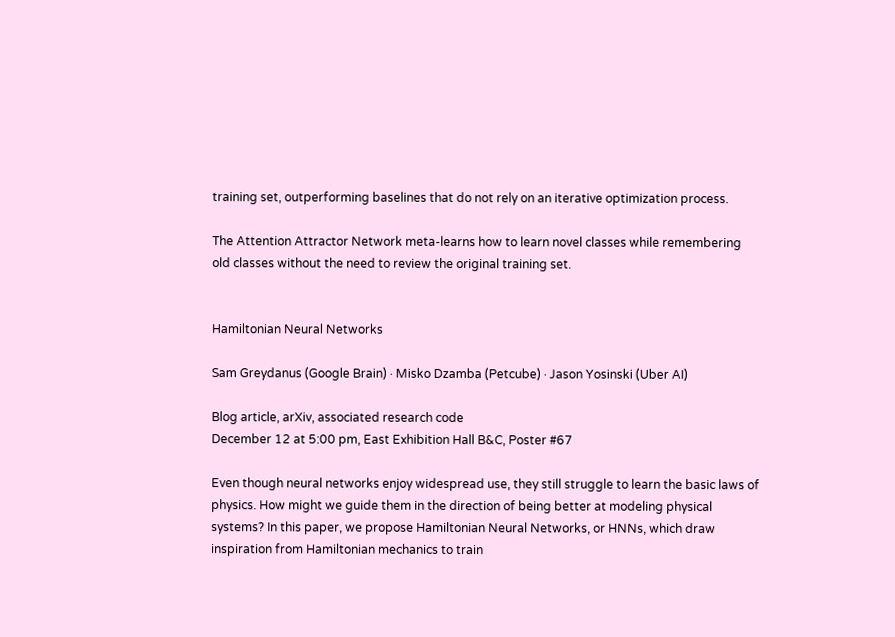training set, outperforming baselines that do not rely on an iterative optimization process.

The Attention Attractor Network meta-learns how to learn novel classes while remembering old classes without the need to review the original training set.


Hamiltonian Neural Networks

Sam Greydanus (Google Brain) · Misko Dzamba (Petcube) · Jason Yosinski (Uber AI)

Blog article, arXiv, associated research code
December 12 at 5:00 pm, East Exhibition Hall B&C, Poster #67

Even though neural networks enjoy widespread use, they still struggle to learn the basic laws of physics. How might we guide them in the direction of being better at modeling physical systems? In this paper, we propose Hamiltonian Neural Networks, or HNNs, which draw inspiration from Hamiltonian mechanics to train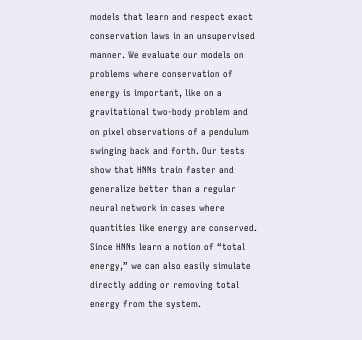models that learn and respect exact conservation laws in an unsupervised manner. We evaluate our models on problems where conservation of energy is important, like on a gravitational two-body problem and on pixel observations of a pendulum swinging back and forth. Our tests show that HNNs train faster and generalize better than a regular neural network in cases where quantities like energy are conserved. Since HNNs learn a notion of “total energy,” we can also easily simulate directly adding or removing total energy from the system.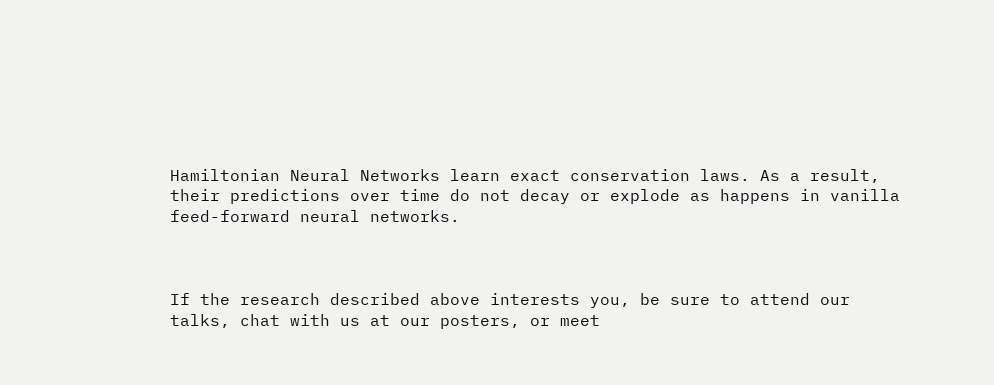Hamiltonian Neural Networks learn exact conservation laws. As a result, their predictions over time do not decay or explode as happens in vanilla feed-forward neural networks.



If the research described above interests you, be sure to attend our talks, chat with us at our posters, or meet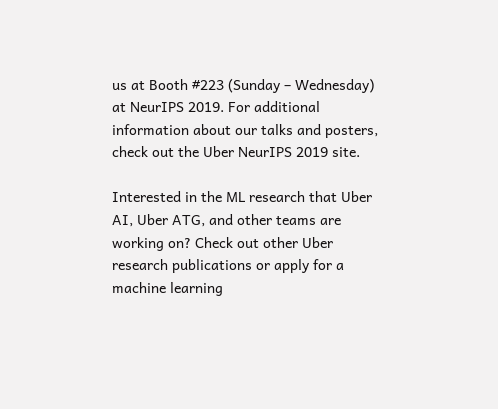us at Booth #223 (Sunday – Wednesday) at NeurIPS 2019. For additional information about our talks and posters, check out the Uber NeurIPS 2019 site.

Interested in the ML research that Uber AI, Uber ATG, and other teams are working on? Check out other Uber research publications or apply for a machine learning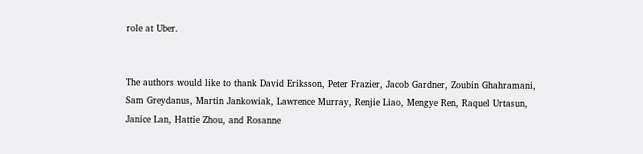role at Uber.


The authors would like to thank David Eriksson, Peter Frazier, Jacob Gardner, Zoubin Ghahramani, Sam Greydanus, Martin Jankowiak, Lawrence Murray, Renjie Liao, Mengye Ren, Raquel Urtasun, Janice Lan, Hattie Zhou, and Rosanne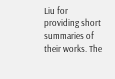Liu for providing short summaries of their works. The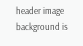header image background is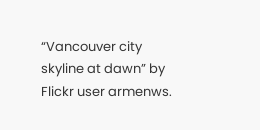“Vancouver city skyline at dawn” by Flickr user armenws.